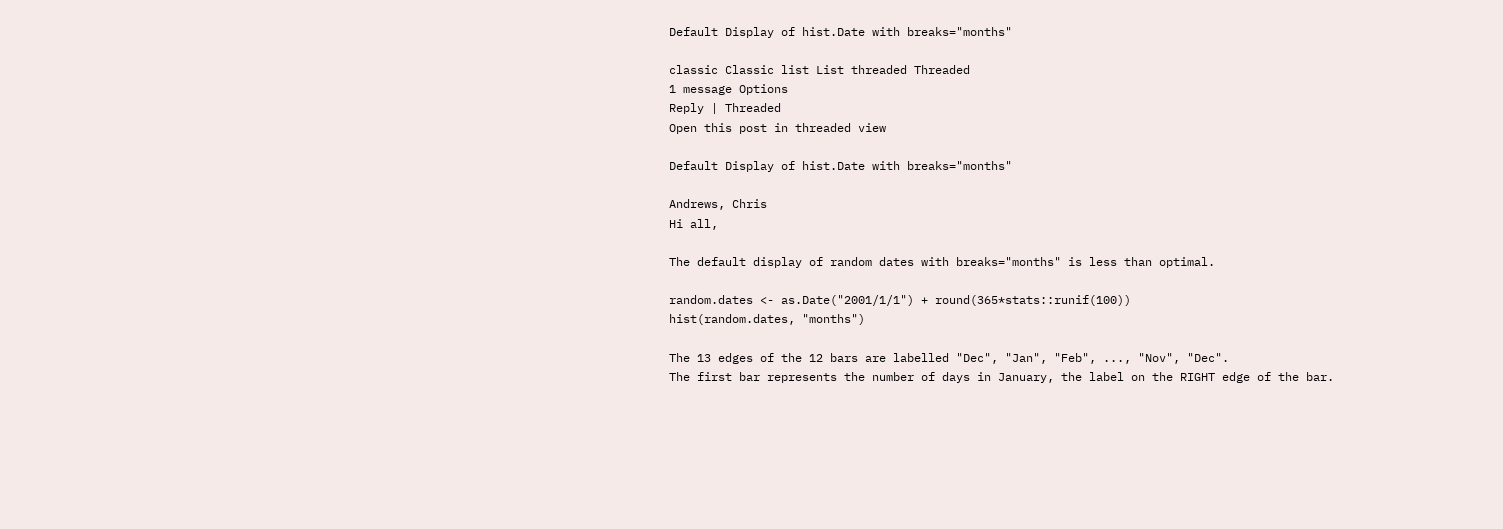Default Display of hist.Date with breaks="months"

classic Classic list List threaded Threaded
1 message Options
Reply | Threaded
Open this post in threaded view

Default Display of hist.Date with breaks="months"

Andrews, Chris
Hi all,

The default display of random dates with breaks="months" is less than optimal.

random.dates <- as.Date("2001/1/1") + round(365*stats::runif(100))
hist(random.dates, "months")

The 13 edges of the 12 bars are labelled "Dec", "Jan", "Feb", ..., "Nov", "Dec".
The first bar represents the number of days in January, the label on the RIGHT edge of the bar.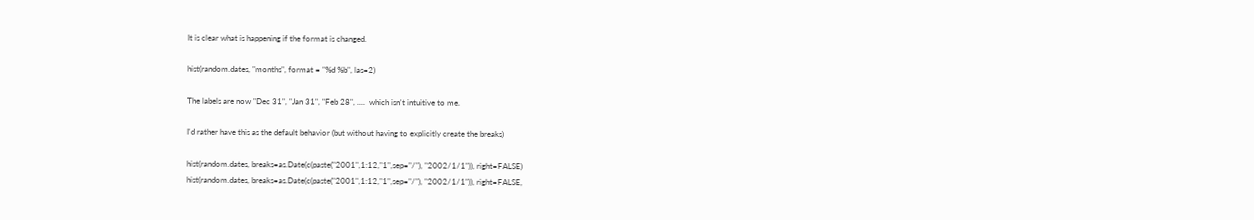It is clear what is happening if the format is changed.

hist(random.dates, "months", format = "%d %b", las=2)

The labels are now "Dec 31", "Jan 31", "Feb 28", ....  which isn't intuitive to me.

I'd rather have this as the default behavior (but without having to explicitly create the breaks)

hist(random.dates, breaks=as.Date(c(paste("2001",1:12,"1",sep="/"), "2002/1/1")), right=FALSE)
hist(random.dates, breaks=as.Date(c(paste("2001",1:12,"1",sep="/"), "2002/1/1")), right=FALSE,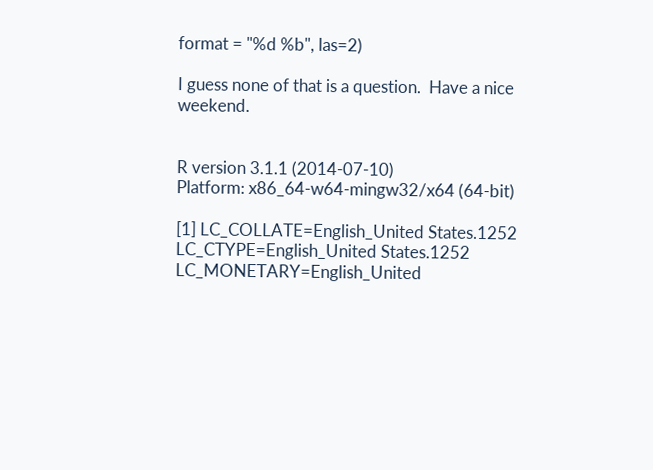format = "%d %b", las=2)

I guess none of that is a question.  Have a nice weekend.


R version 3.1.1 (2014-07-10)
Platform: x86_64-w64-mingw32/x64 (64-bit)

[1] LC_COLLATE=English_United States.1252  LC_CTYPE=English_United States.1252    LC_MONETARY=English_United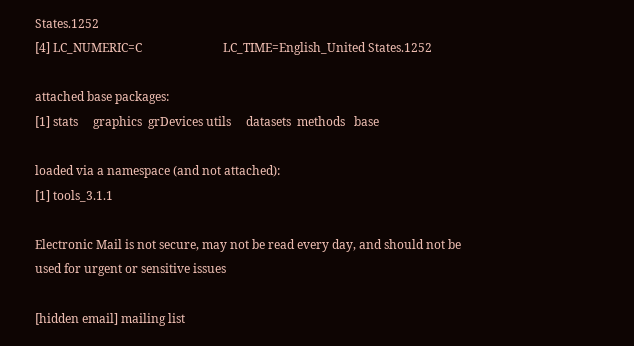States.1252
[4] LC_NUMERIC=C                           LC_TIME=English_United States.1252

attached base packages:
[1] stats     graphics  grDevices utils     datasets  methods   base

loaded via a namespace (and not attached):
[1] tools_3.1.1

Electronic Mail is not secure, may not be read every day, and should not be used for urgent or sensitive issues

[hidden email] mailing list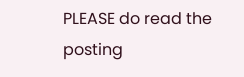PLEASE do read the posting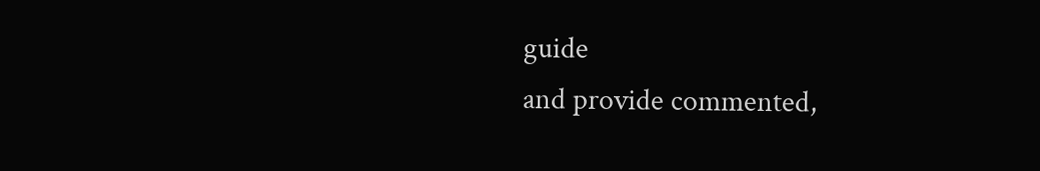guide
and provide commented,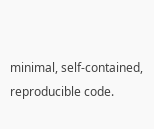minimal, self-contained, reproducible code.